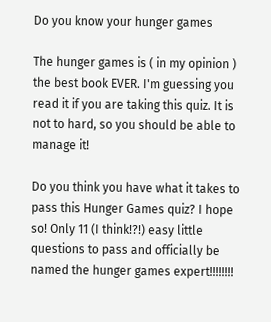Do you know your hunger games

The hunger games is ( in my opinion ) the best book EVER. I'm guessing you read it if you are taking this quiz. It is not to hard, so you should be able to manage it!

Do you think you have what it takes to pass this Hunger Games quiz? I hope so! Only 11 (I think!?!) easy little questions to pass and officially be named the hunger games expert!!!!!!!!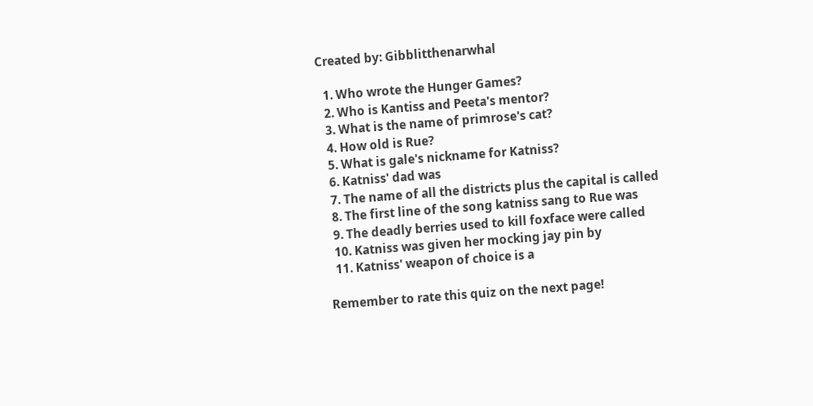Created by: Gibblitthenarwhal

  1. Who wrote the Hunger Games?
  2. Who is Kantiss and Peeta's mentor?
  3. What is the name of primrose's cat?
  4. How old is Rue?
  5. What is gale's nickname for Katniss?
  6. Katniss' dad was
  7. The name of all the districts plus the capital is called
  8. The first line of the song katniss sang to Rue was
  9. The deadly berries used to kill foxface were called
  10. Katniss was given her mocking jay pin by
  11. Katniss' weapon of choice is a

Remember to rate this quiz on the next page!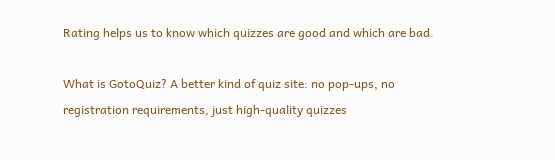Rating helps us to know which quizzes are good and which are bad.

What is GotoQuiz? A better kind of quiz site: no pop-ups, no registration requirements, just high-quality quizzes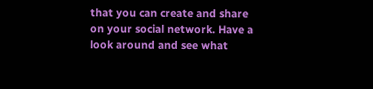that you can create and share on your social network. Have a look around and see what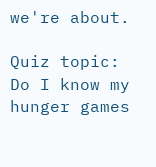we're about.

Quiz topic: Do I know my hunger games